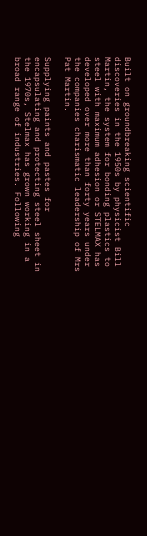Built on groundbreaking scientific discoveries in the 1950s by physicist Bill Martin, the system for bonding plastics to steel with maximum adhesion or STELMAX has developed over more than forty years under the companies charismatic leadership of Mrs Pat Martin.

Supplying paints and pastes for encapsulating and protecting steel sheet in the 1970s, Stelmax has grown working in a broad range of industries. Following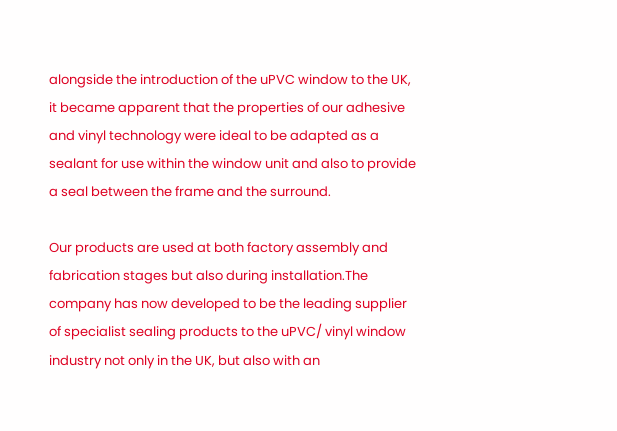alongside the introduction of the uPVC window to the UK, it became apparent that the properties of our adhesive and vinyl technology were ideal to be adapted as a sealant for use within the window unit and also to provide a seal between the frame and the surround.

Our products are used at both factory assembly and fabrication stages but also during installation.The company has now developed to be the leading supplier of specialist sealing products to the uPVC/ vinyl window industry not only in the UK, but also with an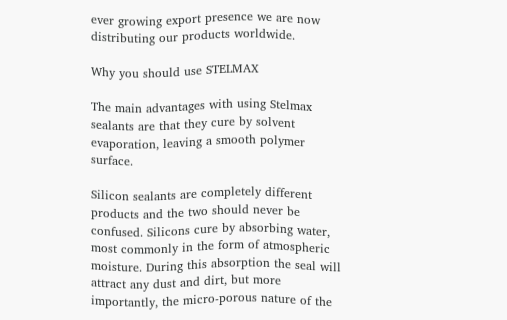ever growing export presence we are now distributing our products worldwide.

Why you should use STELMAX

The main advantages with using Stelmax sealants are that they cure by solvent evaporation, leaving a smooth polymer surface.

Silicon sealants are completely different products and the two should never be confused. Silicons cure by absorbing water, most commonly in the form of atmospheric moisture. During this absorption the seal will attract any dust and dirt, but more importantly, the micro-porous nature of the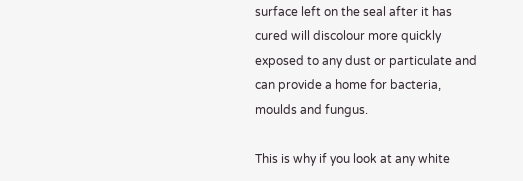surface left on the seal after it has cured will discolour more quickly exposed to any dust or particulate and can provide a home for bacteria, moulds and fungus.

This is why if you look at any white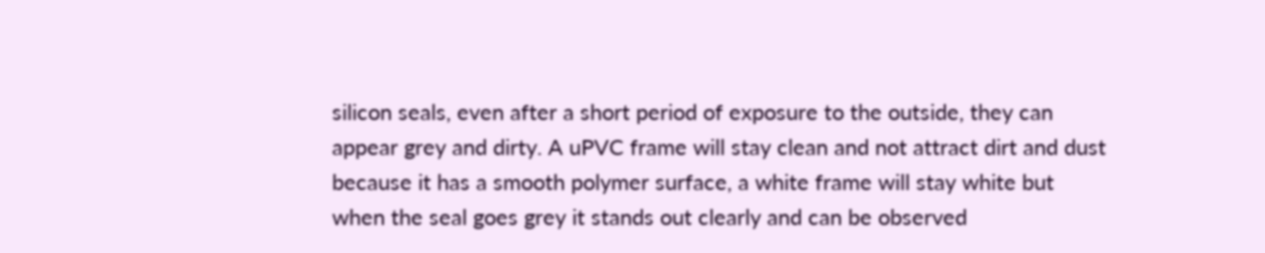silicon seals, even after a short period of exposure to the outside, they can appear grey and dirty. A uPVC frame will stay clean and not attract dirt and dust because it has a smooth polymer surface, a white frame will stay white but when the seal goes grey it stands out clearly and can be observed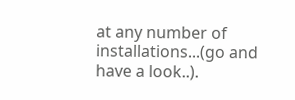at any number of installations...(go and have a look..).